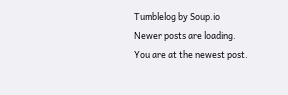Tumblelog by Soup.io
Newer posts are loading.
You are at the newest post.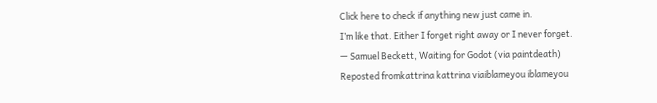Click here to check if anything new just came in.
I’m like that. Either I forget right away or I never forget.
— Samuel Beckett, Waiting for Godot (via paintdeath)
Reposted fromkattrina kattrina viaiblameyou iblameyou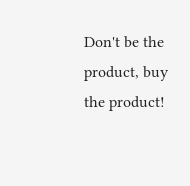Don't be the product, buy the product!